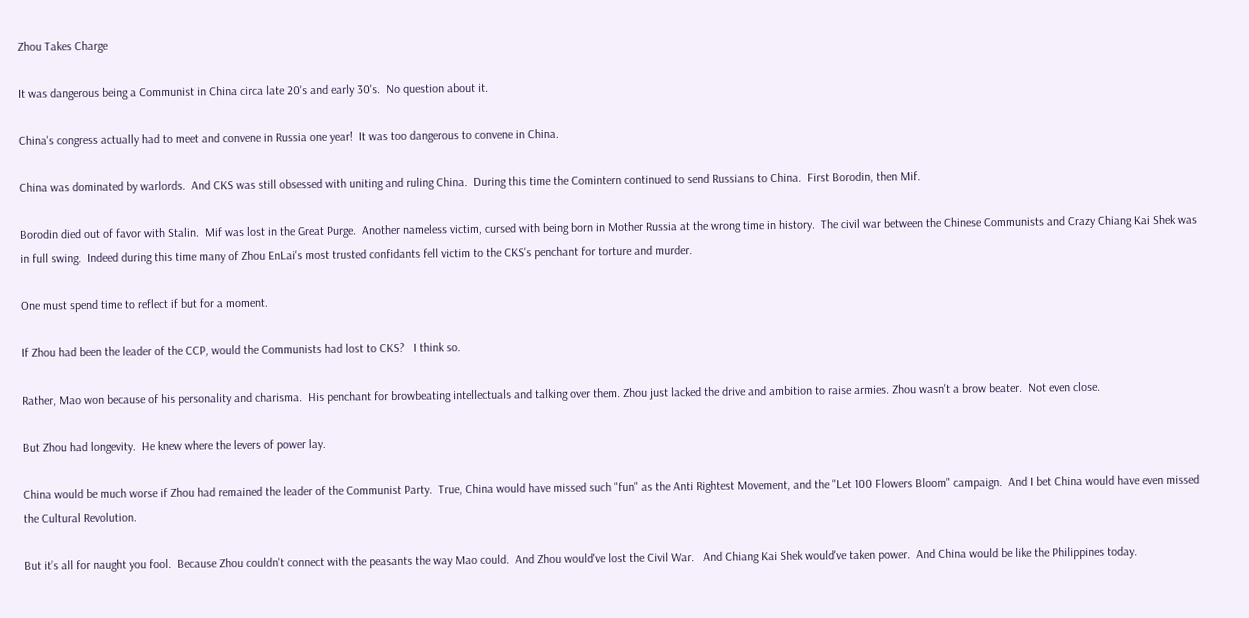Zhou Takes Charge

It was dangerous being a Communist in China circa late 20's and early 30's.  No question about it.

China's congress actually had to meet and convene in Russia one year!  It was too dangerous to convene in China.

China was dominated by warlords.  And CKS was still obsessed with uniting and ruling China.  During this time the Comintern continued to send Russians to China.  First Borodin, then Mif.

Borodin died out of favor with Stalin.  Mif was lost in the Great Purge.  Another nameless victim, cursed with being born in Mother Russia at the wrong time in history.  The civil war between the Chinese Communists and Crazy Chiang Kai Shek was in full swing.  Indeed during this time many of Zhou EnLai's most trusted confidants fell victim to the CKS's penchant for torture and murder.

One must spend time to reflect if but for a moment.

If Zhou had been the leader of the CCP, would the Communists had lost to CKS?   I think so.

Rather, Mao won because of his personality and charisma.  His penchant for browbeating intellectuals and talking over them. Zhou just lacked the drive and ambition to raise armies. Zhou wasn't a brow beater.  Not even close.

But Zhou had longevity.  He knew where the levers of power lay.

China would be much worse if Zhou had remained the leader of the Communist Party.  True, China would have missed such "fun" as the Anti Rightest Movement, and the "Let 100 Flowers Bloom" campaign.  And I bet China would have even missed the Cultural Revolution.

But it’s all for naught you fool.  Because Zhou couldn't connect with the peasants the way Mao could.  And Zhou would've lost the Civil War.   And Chiang Kai Shek would've taken power.  And China would be like the Philippines today.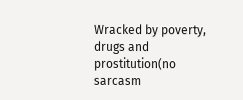Wracked by poverty, drugs and prostitution(no sarcasm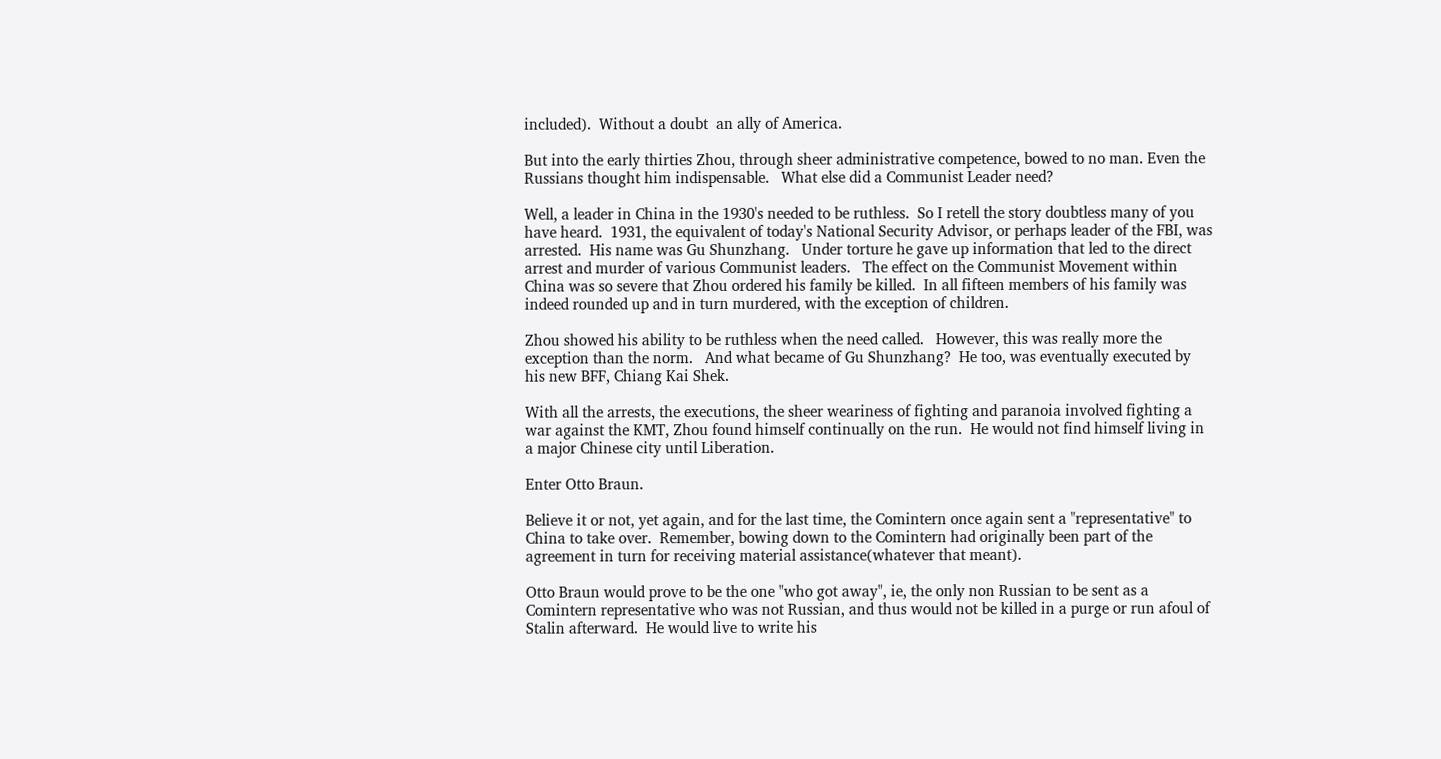included).  Without a doubt  an ally of America.

But into the early thirties Zhou, through sheer administrative competence, bowed to no man. Even the Russians thought him indispensable.   What else did a Communist Leader need?

Well, a leader in China in the 1930's needed to be ruthless.  So I retell the story doubtless many of you have heard.  1931, the equivalent of today's National Security Advisor, or perhaps leader of the FBI, was arrested.  His name was Gu Shunzhang.   Under torture he gave up information that led to the direct arrest and murder of various Communist leaders.   The effect on the Communist Movement within China was so severe that Zhou ordered his family be killed.  In all fifteen members of his family was indeed rounded up and in turn murdered, with the exception of children.

Zhou showed his ability to be ruthless when the need called.   However, this was really more the exception than the norm.   And what became of Gu Shunzhang?  He too, was eventually executed by his new BFF, Chiang Kai Shek.

With all the arrests, the executions, the sheer weariness of fighting and paranoia involved fighting a  war against the KMT, Zhou found himself continually on the run.  He would not find himself living in a major Chinese city until Liberation.

Enter Otto Braun.

Believe it or not, yet again, and for the last time, the Comintern once again sent a "representative" to China to take over.  Remember, bowing down to the Comintern had originally been part of the agreement in turn for receiving material assistance(whatever that meant).

Otto Braun would prove to be the one "who got away", ie, the only non Russian to be sent as a Comintern representative who was not Russian, and thus would not be killed in a purge or run afoul of Stalin afterward.  He would live to write his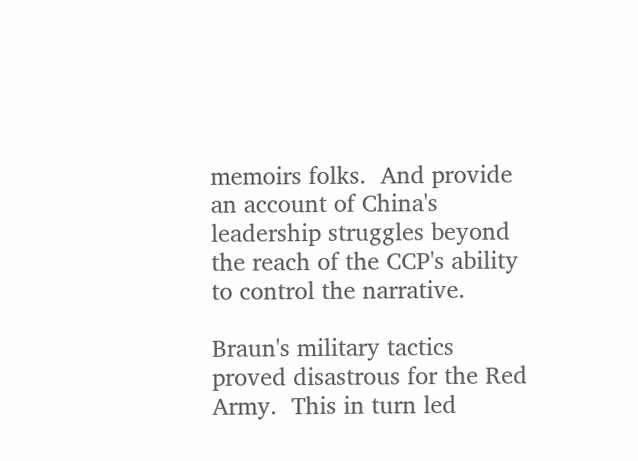memoirs folks.  And provide an account of China's leadership struggles beyond the reach of the CCP's ability to control the narrative.

Braun's military tactics proved disastrous for the Red Army.  This in turn led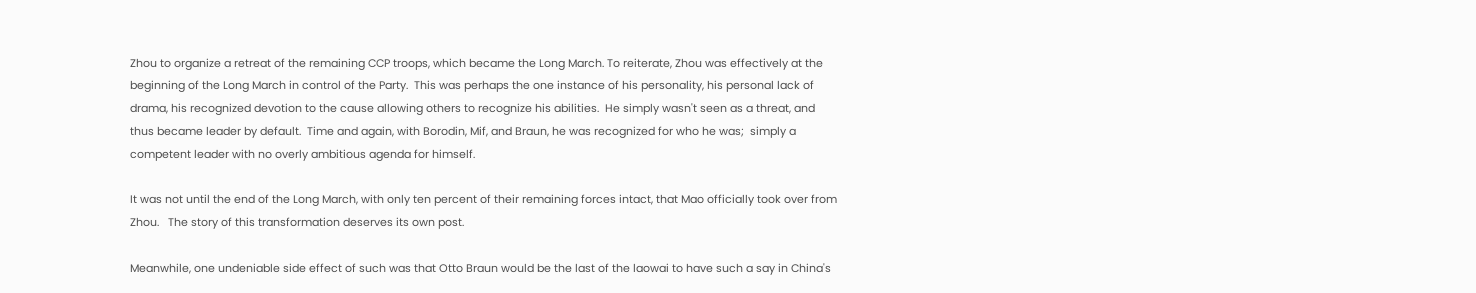Zhou to organize a retreat of the remaining CCP troops, which became the Long March. To reiterate, Zhou was effectively at the beginning of the Long March in control of the Party.  This was perhaps the one instance of his personality, his personal lack of drama, his recognized devotion to the cause allowing others to recognize his abilities.  He simply wasn't seen as a threat, and thus became leader by default.  Time and again, with Borodin, Mif, and Braun, he was recognized for who he was;  simply a competent leader with no overly ambitious agenda for himself.

It was not until the end of the Long March, with only ten percent of their remaining forces intact, that Mao officially took over from Zhou.   The story of this transformation deserves its own post.

Meanwhile, one undeniable side effect of such was that Otto Braun would be the last of the laowai to have such a say in China's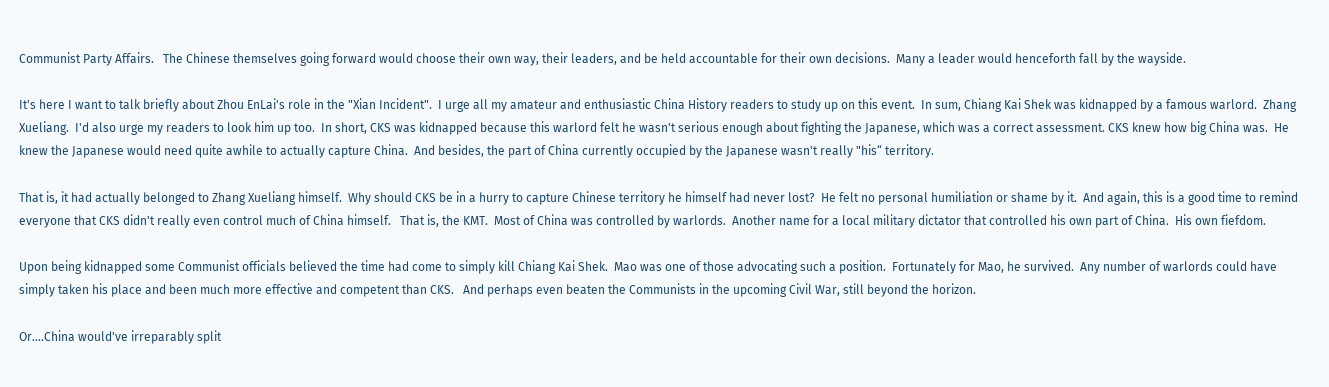Communist Party Affairs.   The Chinese themselves going forward would choose their own way, their leaders, and be held accountable for their own decisions.  Many a leader would henceforth fall by the wayside.

It's here I want to talk briefly about Zhou EnLai's role in the "Xian Incident".  I urge all my amateur and enthusiastic China History readers to study up on this event.  In sum, Chiang Kai Shek was kidnapped by a famous warlord.  Zhang Xueliang.  I'd also urge my readers to look him up too.  In short, CKS was kidnapped because this warlord felt he wasn't serious enough about fighting the Japanese, which was a correct assessment. CKS knew how big China was.  He knew the Japanese would need quite awhile to actually capture China.  And besides, the part of China currently occupied by the Japanese wasn't really "his“ territory.

That is, it had actually belonged to Zhang Xueliang himself.  Why should CKS be in a hurry to capture Chinese territory he himself had never lost?  He felt no personal humiliation or shame by it.  And again, this is a good time to remind everyone that CKS didn't really even control much of China himself.   That is, the KMT.  Most of China was controlled by warlords.  Another name for a local military dictator that controlled his own part of China.  His own fiefdom.

Upon being kidnapped some Communist officials believed the time had come to simply kill Chiang Kai Shek.  Mao was one of those advocating such a position.  Fortunately for Mao, he survived.  Any number of warlords could have simply taken his place and been much more effective and competent than CKS.   And perhaps even beaten the Communists in the upcoming Civil War, still beyond the horizon.

Or....China would've irreparably split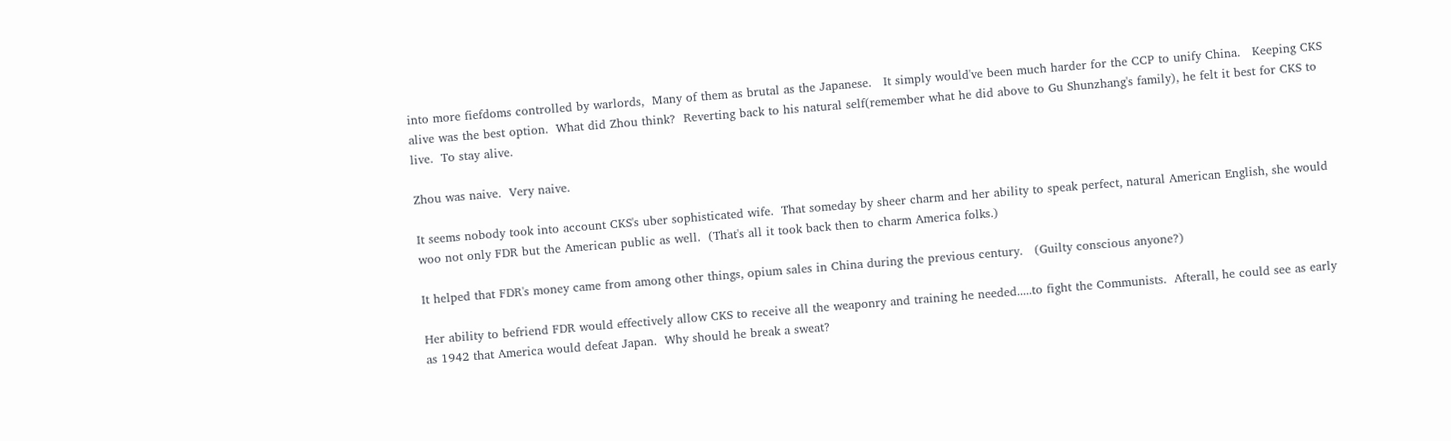into more fiefdoms controlled by warlords,  Many of them as brutal as the Japanese.   It simply would've been much harder for the CCP to unify China.   Keeping CKS alive was the best option.  What did Zhou think?  Reverting back to his natural self(remember what he did above to Gu Shunzhang's family), he felt it best for CKS to live.  To stay alive.

Zhou was naive.  Very naive.

It seems nobody took into account CKS's uber sophisticated wife.  That someday by sheer charm and her ability to speak perfect, natural American English, she would woo not only FDR but the American public as well.  (That's all it took back then to charm America folks.)

It helped that FDR's money came from among other things, opium sales in China during the previous century.   (Guilty conscious anyone?)

Her ability to befriend FDR would effectively allow CKS to receive all the weaponry and training he needed.....to fight the Communists.  Afterall, he could see as early as 1942 that America would defeat Japan.  Why should he break a sweat?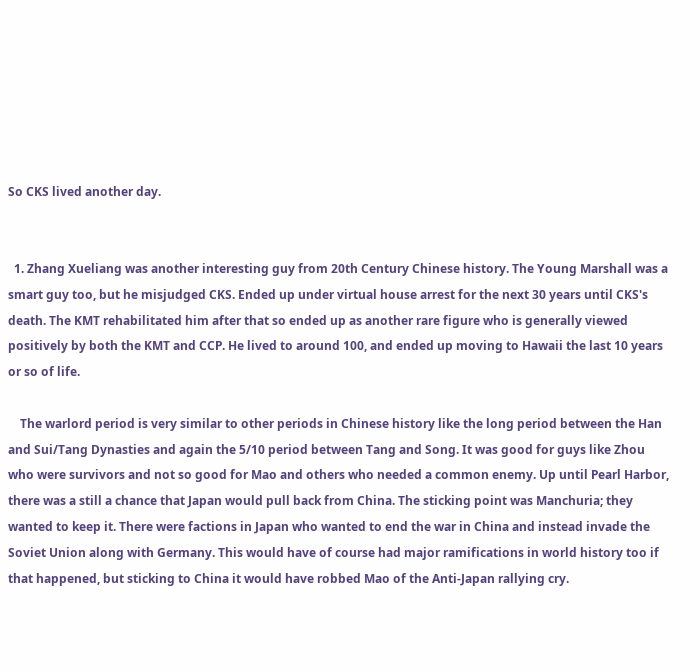So CKS lived another day.


  1. Zhang Xueliang was another interesting guy from 20th Century Chinese history. The Young Marshall was a smart guy too, but he misjudged CKS. Ended up under virtual house arrest for the next 30 years until CKS's death. The KMT rehabilitated him after that so ended up as another rare figure who is generally viewed positively by both the KMT and CCP. He lived to around 100, and ended up moving to Hawaii the last 10 years or so of life.

    The warlord period is very similar to other periods in Chinese history like the long period between the Han and Sui/Tang Dynasties and again the 5/10 period between Tang and Song. It was good for guys like Zhou who were survivors and not so good for Mao and others who needed a common enemy. Up until Pearl Harbor, there was a still a chance that Japan would pull back from China. The sticking point was Manchuria; they wanted to keep it. There were factions in Japan who wanted to end the war in China and instead invade the Soviet Union along with Germany. This would have of course had major ramifications in world history too if that happened, but sticking to China it would have robbed Mao of the Anti-Japan rallying cry.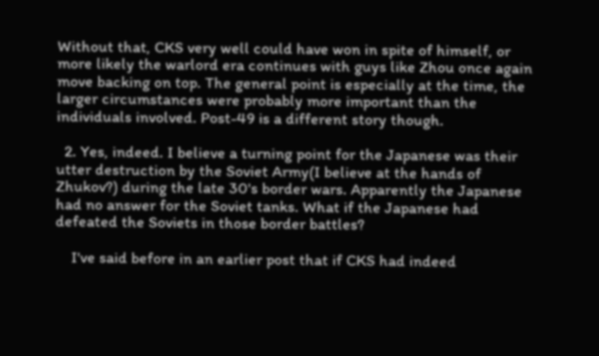Without that, CKS very well could have won in spite of himself, or more likely the warlord era continues with guys like Zhou once again move backing on top. The general point is especially at the time, the larger circumstances were probably more important than the individuals involved. Post-49 is a different story though.

  2. Yes, indeed. I believe a turning point for the Japanese was their utter destruction by the Soviet Army(I believe at the hands of Zhukov?) during the late 30's border wars. Apparently the Japanese had no answer for the Soviet tanks. What if the Japanese had defeated the Soviets in those border battles?

    I've said before in an earlier post that if CKS had indeed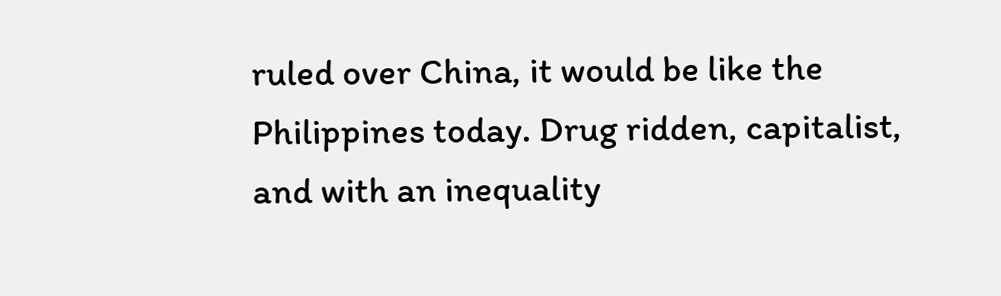ruled over China, it would be like the Philippines today. Drug ridden, capitalist, and with an inequality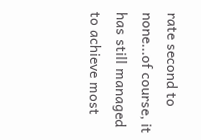rate second to none...of course, it has still managed to achieve most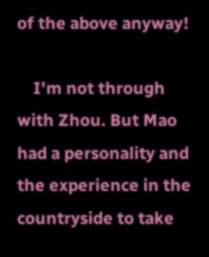of the above anyway!

    I'm not through with Zhou. But Mao had a personality and the experience in the countryside to take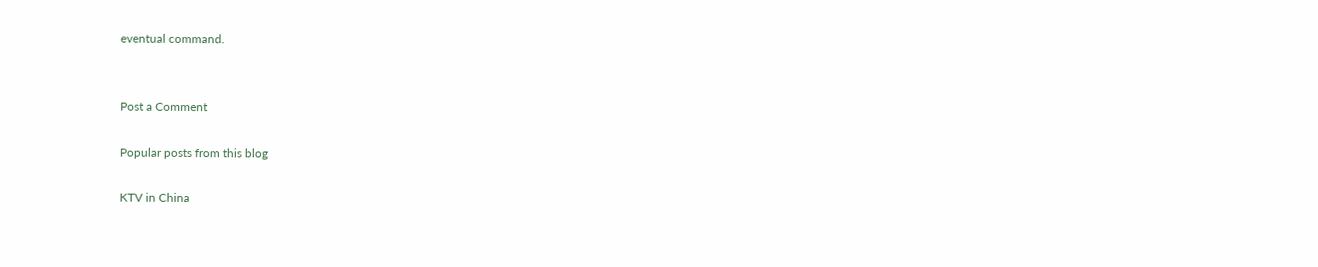eventual command.


Post a Comment

Popular posts from this blog

KTV in China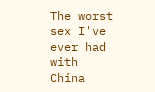The worst sex I've ever had with China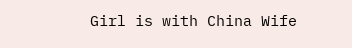Girl is with China Wife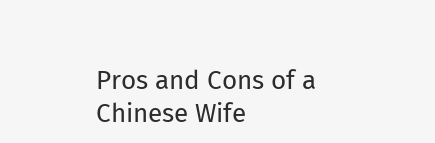Pros and Cons of a Chinese Wife